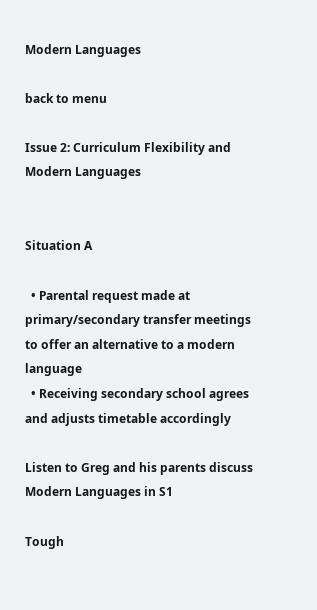Modern Languages

back to menu

Issue 2: Curriculum Flexibility and Modern Languages


Situation A

  • Parental request made at primary/secondary transfer meetings to offer an alternative to a modern language
  • Receiving secondary school agrees and adjusts timetable accordingly

Listen to Greg and his parents discuss Modern Languages in S1

Tough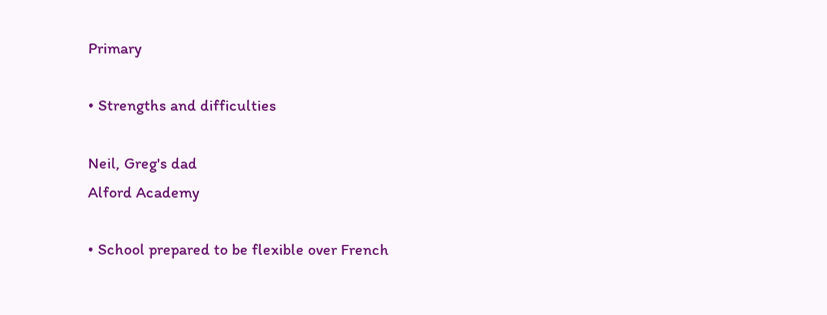Primary

• Strengths and difficulties

Neil, Greg's dad
Alford Academy

• School prepared to be flexible over French